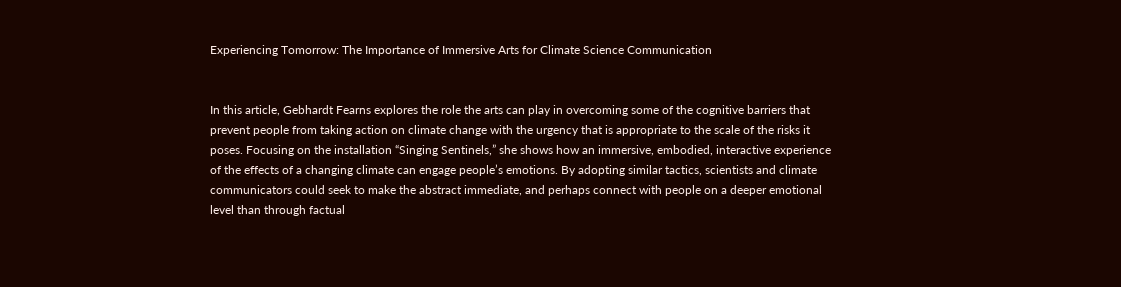Experiencing Tomorrow: The Importance of Immersive Arts for Climate Science Communication


In this article, Gebhardt Fearns explores the role the arts can play in overcoming some of the cognitive barriers that prevent people from taking action on climate change with the urgency that is appropriate to the scale of the risks it poses. Focusing on the installation “Singing Sentinels,” she shows how an immersive, embodied, interactive experience of the effects of a changing climate can engage people’s emotions. By adopting similar tactics, scientists and climate communicators could seek to make the abstract immediate, and perhaps connect with people on a deeper emotional level than through factual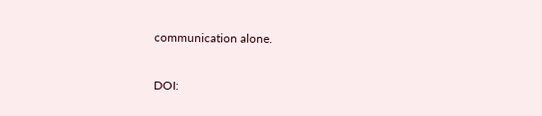communication alone.

DOI: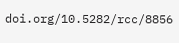doi.org/10.5282/rcc/8856